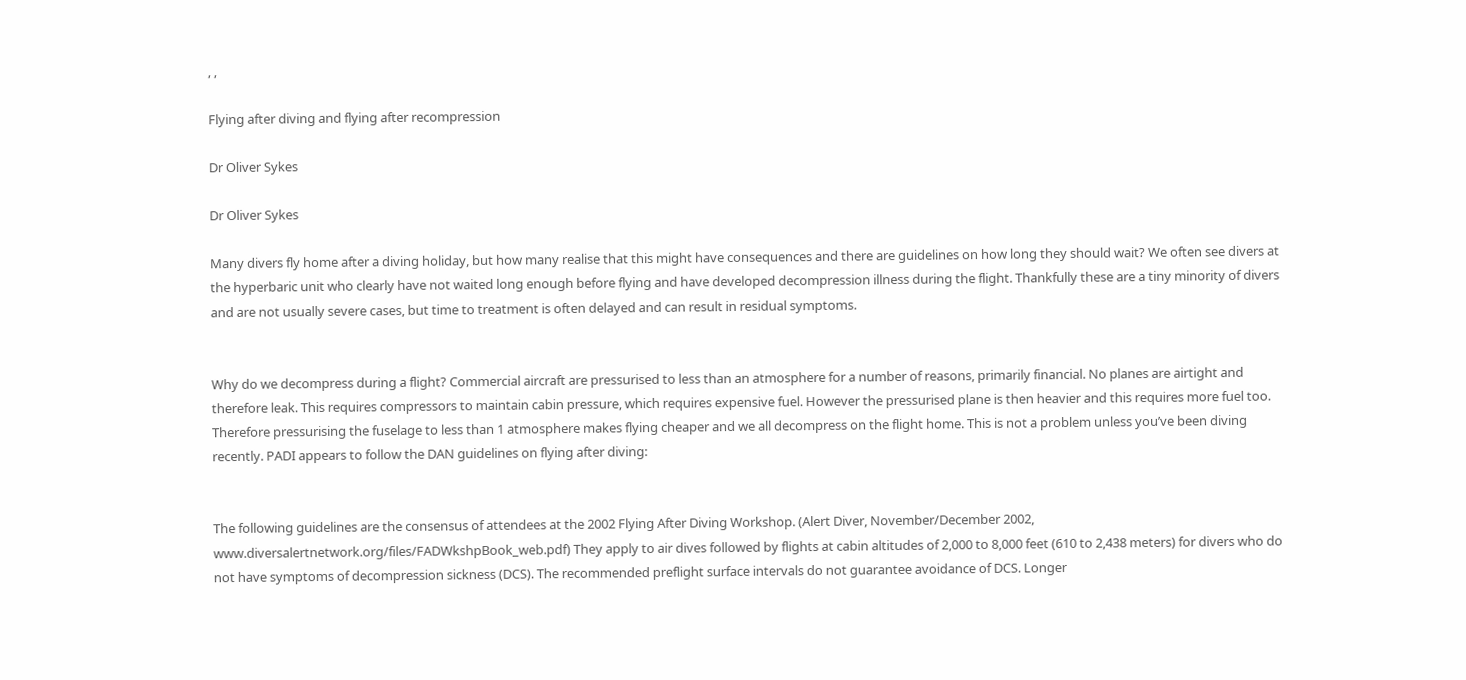, ,

Flying after diving and flying after recompression

Dr Oliver Sykes

Dr Oliver Sykes

Many divers fly home after a diving holiday, but how many realise that this might have consequences and there are guidelines on how long they should wait? We often see divers at the hyperbaric unit who clearly have not waited long enough before flying and have developed decompression illness during the flight. Thankfully these are a tiny minority of divers and are not usually severe cases, but time to treatment is often delayed and can result in residual symptoms.


Why do we decompress during a flight? Commercial aircraft are pressurised to less than an atmosphere for a number of reasons, primarily financial. No planes are airtight and therefore leak. This requires compressors to maintain cabin pressure, which requires expensive fuel. However the pressurised plane is then heavier and this requires more fuel too. Therefore pressurising the fuselage to less than 1 atmosphere makes flying cheaper and we all decompress on the flight home. This is not a problem unless you’ve been diving recently. PADI appears to follow the DAN guidelines on flying after diving:


The following guidelines are the consensus of attendees at the 2002 Flying After Diving Workshop. (Alert Diver, November/December 2002, www.diversalertnetwork.org/files/FADWkshpBook_web.pdf) They apply to air dives followed by flights at cabin altitudes of 2,000 to 8,000 feet (610 to 2,438 meters) for divers who do not have symptoms of decompression sickness (DCS). The recommended preflight surface intervals do not guarantee avoidance of DCS. Longer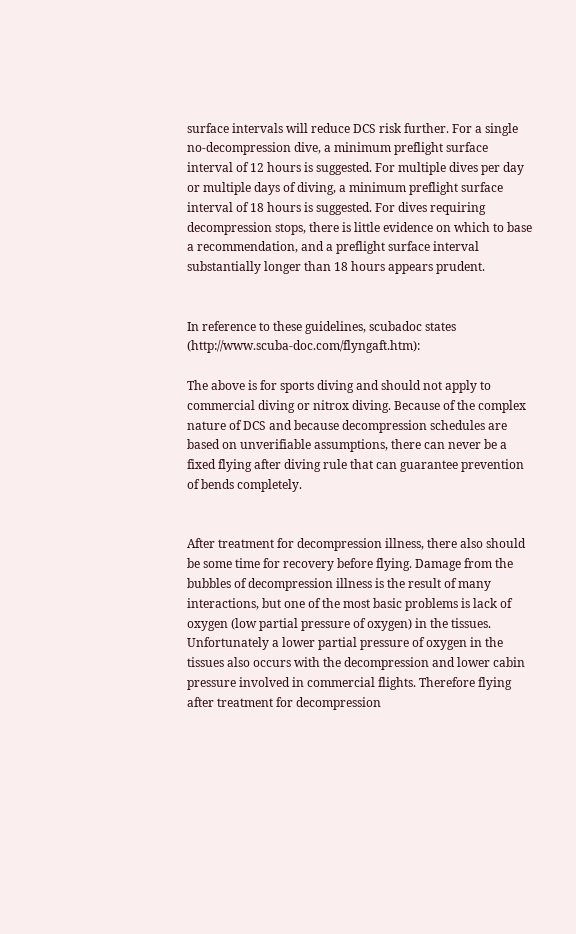surface intervals will reduce DCS risk further. For a single no-decompression dive, a minimum preflight surface interval of 12 hours is suggested. For multiple dives per day or multiple days of diving, a minimum preflight surface interval of 18 hours is suggested. For dives requiring decompression stops, there is little evidence on which to base a recommendation, and a preflight surface interval substantially longer than 18 hours appears prudent.


In reference to these guidelines, scubadoc states (http://www.scuba-doc.com/flyngaft.htm):

The above is for sports diving and should not apply to commercial diving or nitrox diving. Because of the complex nature of DCS and because decompression schedules are based on unverifiable assumptions, there can never be a fixed flying after diving rule that can guarantee prevention of bends completely.


After treatment for decompression illness, there also should be some time for recovery before flying. Damage from the bubbles of decompression illness is the result of many interactions, but one of the most basic problems is lack of oxygen (low partial pressure of oxygen) in the tissues. Unfortunately a lower partial pressure of oxygen in the tissues also occurs with the decompression and lower cabin pressure involved in commercial flights. Therefore flying after treatment for decompression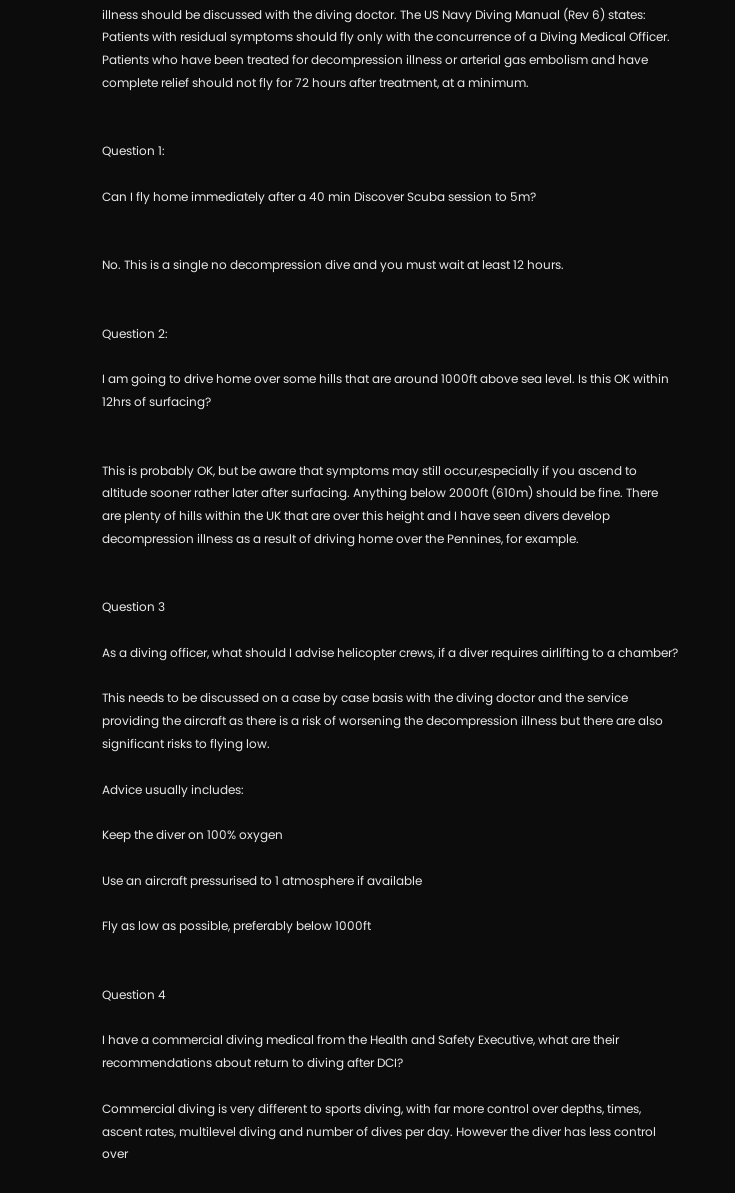illness should be discussed with the diving doctor. The US Navy Diving Manual (Rev 6) states: Patients with residual symptoms should fly only with the concurrence of a Diving Medical Officer. Patients who have been treated for decompression illness or arterial gas embolism and have complete relief should not fly for 72 hours after treatment, at a minimum.


Question 1:

Can I fly home immediately after a 40 min Discover Scuba session to 5m?


No. This is a single no decompression dive and you must wait at least 12 hours.


Question 2:

I am going to drive home over some hills that are around 1000ft above sea level. Is this OK within 12hrs of surfacing?


This is probably OK, but be aware that symptoms may still occur,especially if you ascend to altitude sooner rather later after surfacing. Anything below 2000ft (610m) should be fine. There are plenty of hills within the UK that are over this height and I have seen divers develop decompression illness as a result of driving home over the Pennines, for example.


Question 3

As a diving officer, what should I advise helicopter crews, if a diver requires airlifting to a chamber?

This needs to be discussed on a case by case basis with the diving doctor and the service providing the aircraft as there is a risk of worsening the decompression illness but there are also significant risks to flying low.

Advice usually includes:

Keep the diver on 100% oxygen

Use an aircraft pressurised to 1 atmosphere if available

Fly as low as possible, preferably below 1000ft


Question 4

I have a commercial diving medical from the Health and Safety Executive, what are their recommendations about return to diving after DCI?

Commercial diving is very different to sports diving, with far more control over depths, times, ascent rates, multilevel diving and number of dives per day. However the diver has less control over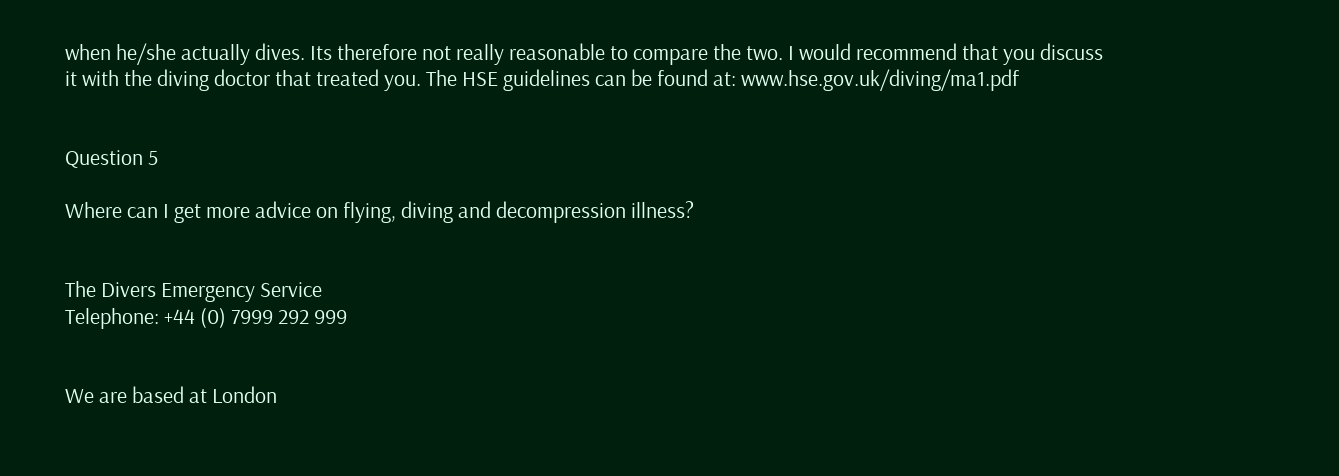when he/she actually dives. Its therefore not really reasonable to compare the two. I would recommend that you discuss it with the diving doctor that treated you. The HSE guidelines can be found at: www.hse.gov.uk/diving/ma1.pdf


Question 5

Where can I get more advice on flying, diving and decompression illness?


The Divers Emergency Service
Telephone: +44 (0) 7999 292 999


We are based at London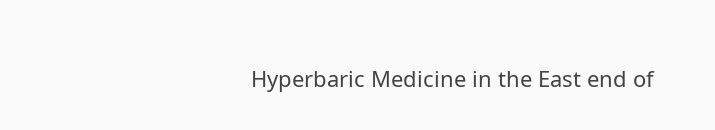Hyperbaric Medicine in the East end of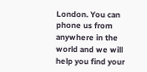London. You can phone us from anywhere in the world and we will help you find your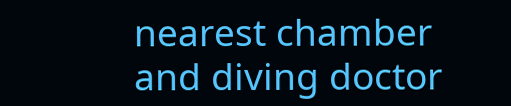nearest chamber and diving doctor